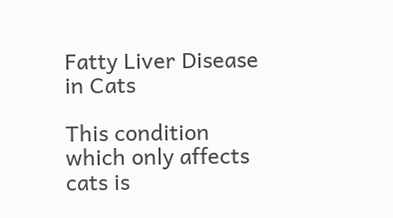Fatty Liver Disease in Cats

This condition which only affects cats is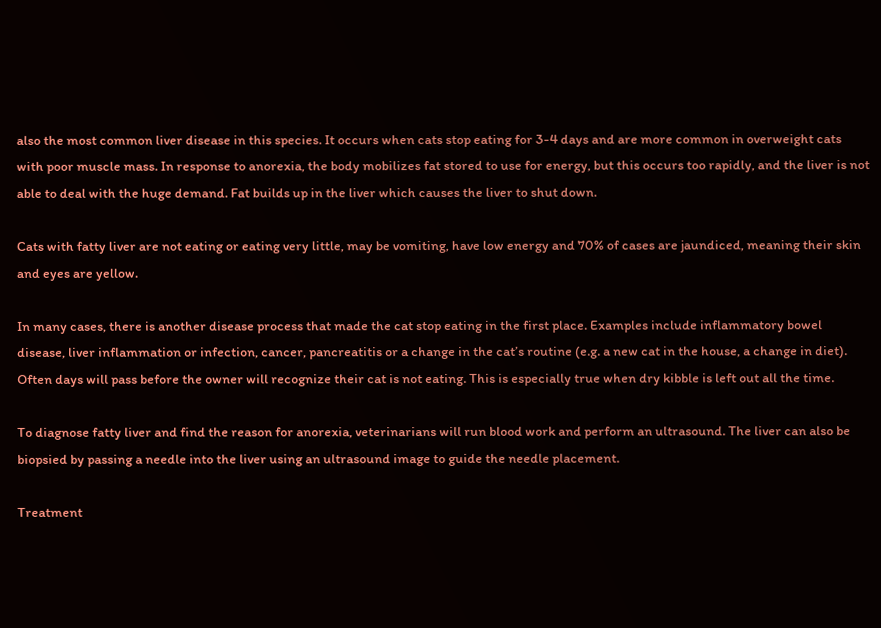also the most common liver disease in this species. It occurs when cats stop eating for 3-4 days and are more common in overweight cats with poor muscle mass. In response to anorexia, the body mobilizes fat stored to use for energy, but this occurs too rapidly, and the liver is not able to deal with the huge demand. Fat builds up in the liver which causes the liver to shut down.

Cats with fatty liver are not eating or eating very little, may be vomiting, have low energy and 70% of cases are jaundiced, meaning their skin and eyes are yellow.

In many cases, there is another disease process that made the cat stop eating in the first place. Examples include inflammatory bowel disease, liver inflammation or infection, cancer, pancreatitis or a change in the cat’s routine (e.g. a new cat in the house, a change in diet). Often days will pass before the owner will recognize their cat is not eating. This is especially true when dry kibble is left out all the time.

To diagnose fatty liver and find the reason for anorexia, veterinarians will run blood work and perform an ultrasound. The liver can also be biopsied by passing a needle into the liver using an ultrasound image to guide the needle placement.

Treatment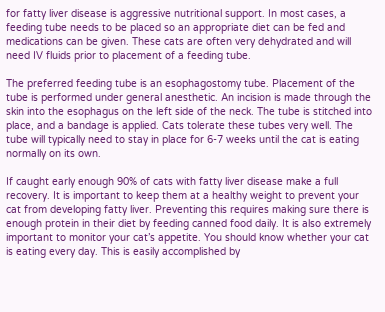for fatty liver disease is aggressive nutritional support. In most cases, a feeding tube needs to be placed so an appropriate diet can be fed and medications can be given. These cats are often very dehydrated and will need IV fluids prior to placement of a feeding tube.

The preferred feeding tube is an esophagostomy tube. Placement of the tube is performed under general anesthetic. An incision is made through the skin into the esophagus on the left side of the neck. The tube is stitched into place, and a bandage is applied. Cats tolerate these tubes very well. The tube will typically need to stay in place for 6-7 weeks until the cat is eating normally on its own.

If caught early enough 90% of cats with fatty liver disease make a full recovery. It is important to keep them at a healthy weight to prevent your cat from developing fatty liver. Preventing this requires making sure there is enough protein in their diet by feeding canned food daily. It is also extremely important to monitor your cat’s appetite. You should know whether your cat is eating every day. This is easily accomplished by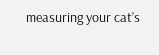measuring your cat’s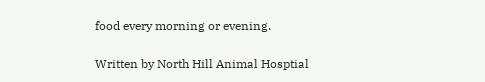food every morning or evening.

Written by North Hill Animal Hosptial